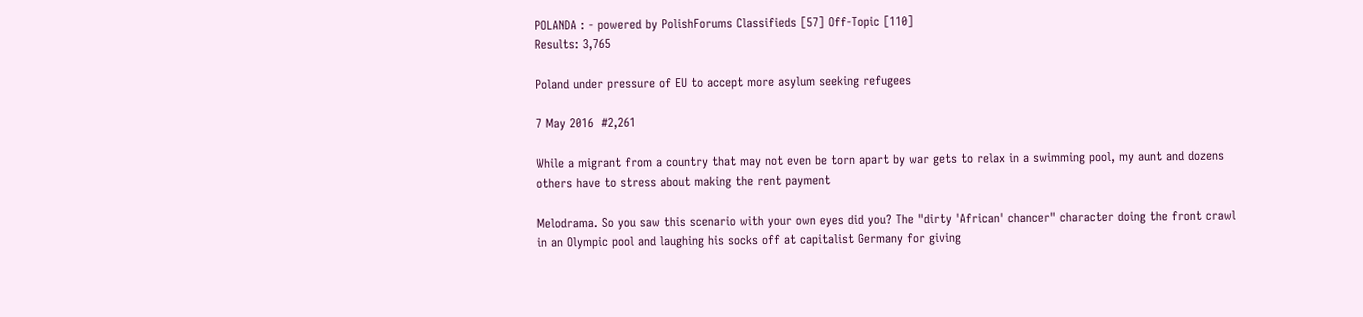POLANDA : - powered by PolishForums Classifieds [57] Off-Topic [110]
Results: 3,765

Poland under pressure of EU to accept more asylum seeking refugees

7 May 2016  #2,261

While a migrant from a country that may not even be torn apart by war gets to relax in a swimming pool, my aunt and dozens others have to stress about making the rent payment

Melodrama. So you saw this scenario with your own eyes did you? The "dirty 'African' chancer" character doing the front crawl in an Olympic pool and laughing his socks off at capitalist Germany for giving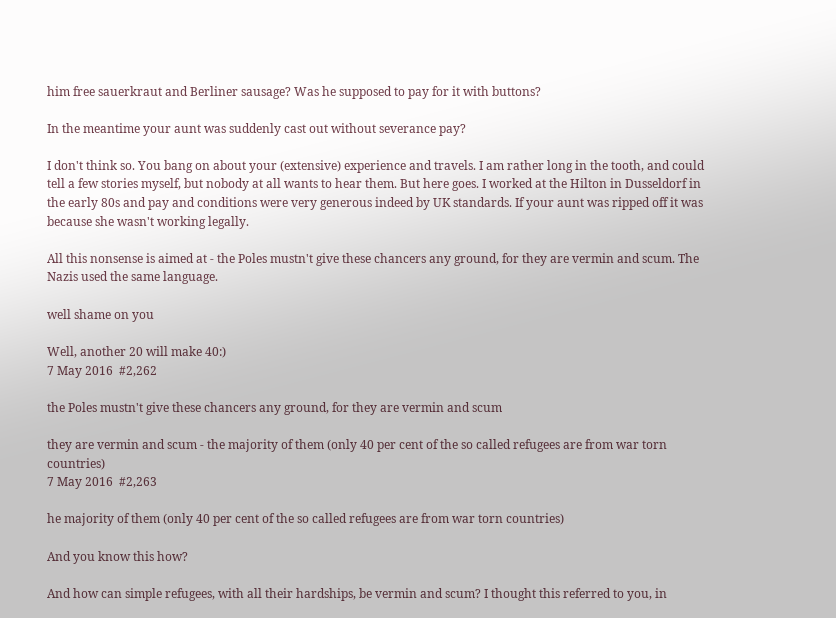him free sauerkraut and Berliner sausage? Was he supposed to pay for it with buttons?

In the meantime your aunt was suddenly cast out without severance pay?

I don't think so. You bang on about your (extensive) experience and travels. I am rather long in the tooth, and could tell a few stories myself, but nobody at all wants to hear them. But here goes. I worked at the Hilton in Dusseldorf in the early 80s and pay and conditions were very generous indeed by UK standards. If your aunt was ripped off it was because she wasn't working legally.

All this nonsense is aimed at - the Poles mustn't give these chancers any ground, for they are vermin and scum. The Nazis used the same language.

well shame on you

Well, another 20 will make 40:)
7 May 2016  #2,262

the Poles mustn't give these chancers any ground, for they are vermin and scum

they are vermin and scum - the majority of them (only 40 per cent of the so called refugees are from war torn countries)
7 May 2016  #2,263

he majority of them (only 40 per cent of the so called refugees are from war torn countries)

And you know this how?

And how can simple refugees, with all their hardships, be vermin and scum? I thought this referred to you, in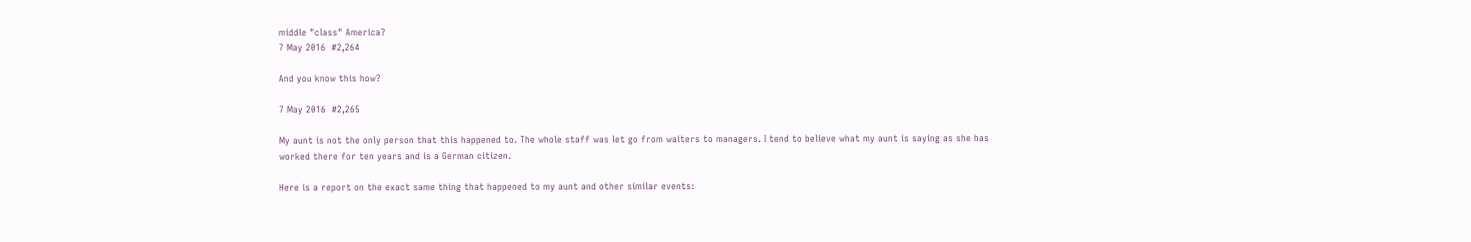middle "class" America?
7 May 2016  #2,264

And you know this how?

7 May 2016  #2,265

My aunt is not the only person that this happened to. The whole staff was let go from waiters to managers. I tend to believe what my aunt is saying as she has worked there for ten years and is a German citizen.

Here is a report on the exact same thing that happened to my aunt and other similar events: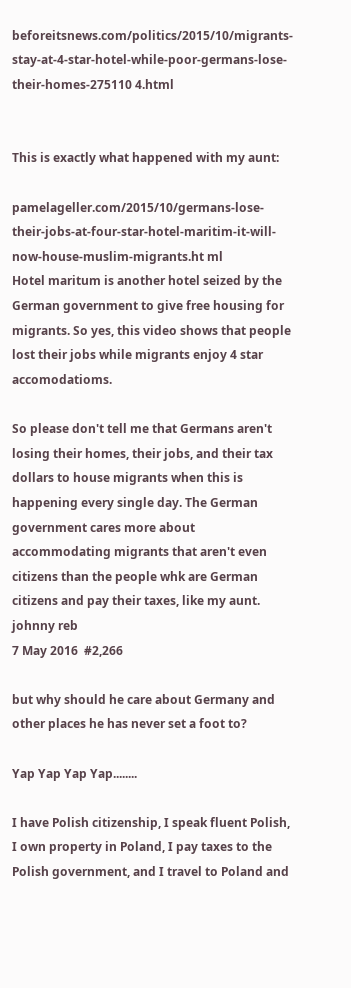beforeitsnews.com/politics/2015/10/migrants-stay-at-4-star-hotel-while-poor-germans-lose-their-homes-275110 4.html


This is exactly what happened with my aunt:

pamelageller.com/2015/10/germans-lose-their-jobs-at-four-star-hotel-maritim-it-will-now-house-muslim-migrants.ht ml
Hotel maritum is another hotel seized by the German government to give free housing for migrants. So yes, this video shows that people lost their jobs while migrants enjoy 4 star accomodatioms.

So please don't tell me that Germans aren't losing their homes, their jobs, and their tax dollars to house migrants when this is happening every single day. The German government cares more about accommodating migrants that aren't even citizens than the people whk are German citizens and pay their taxes, like my aunt.
johnny reb
7 May 2016  #2,266

but why should he care about Germany and other places he has never set a foot to?

Yap Yap Yap Yap........

I have Polish citizenship, I speak fluent Polish, I own property in Poland, I pay taxes to the Polish government, and I travel to Poland and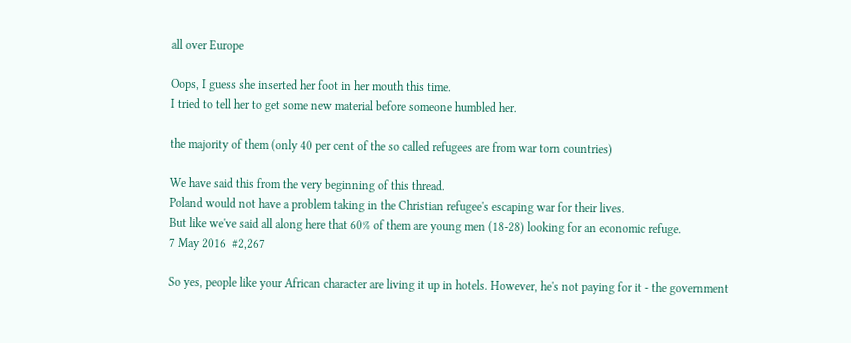all over Europe

Oops, I guess she inserted her foot in her mouth this time.
I tried to tell her to get some new material before someone humbled her.

the majority of them (only 40 per cent of the so called refugees are from war torn countries)

We have said this from the very beginning of this thread.
Poland would not have a problem taking in the Christian refugee's escaping war for their lives.
But like we've said all along here that 60% of them are young men (18-28) looking for an economic refuge.
7 May 2016  #2,267

So yes, people like your African character are living it up in hotels. However, he's not paying for it - the government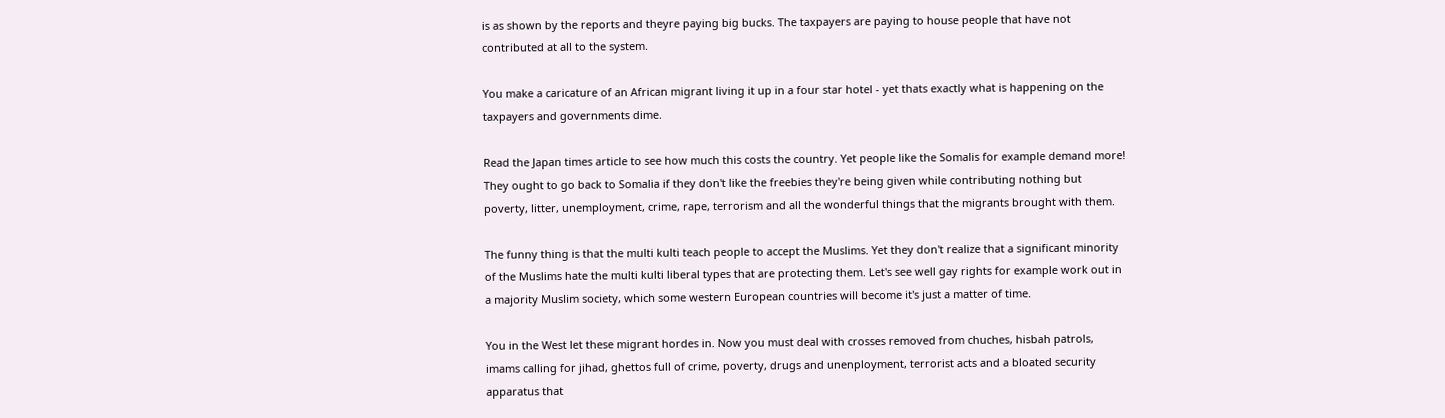is as shown by the reports and theyre paying big bucks. The taxpayers are paying to house people that have not contributed at all to the system.

You make a caricature of an African migrant living it up in a four star hotel - yet thats exactly what is happening on the taxpayers and governments dime.

Read the Japan times article to see how much this costs the country. Yet people like the Somalis for example demand more! They ought to go back to Somalia if they don't like the freebies they're being given while contributing nothing but poverty, litter, unemployment, crime, rape, terrorism and all the wonderful things that the migrants brought with them.

The funny thing is that the multi kulti teach people to accept the Muslims. Yet they don't realize that a significant minority of the Muslims hate the multi kulti liberal types that are protecting them. Let's see well gay rights for example work out in a majority Muslim society, which some western European countries will become it's just a matter of time.

You in the West let these migrant hordes in. Now you must deal with crosses removed from chuches, hisbah patrols, imams calling for jihad, ghettos full of crime, poverty, drugs and unenployment, terrorist acts and a bloated security apparatus that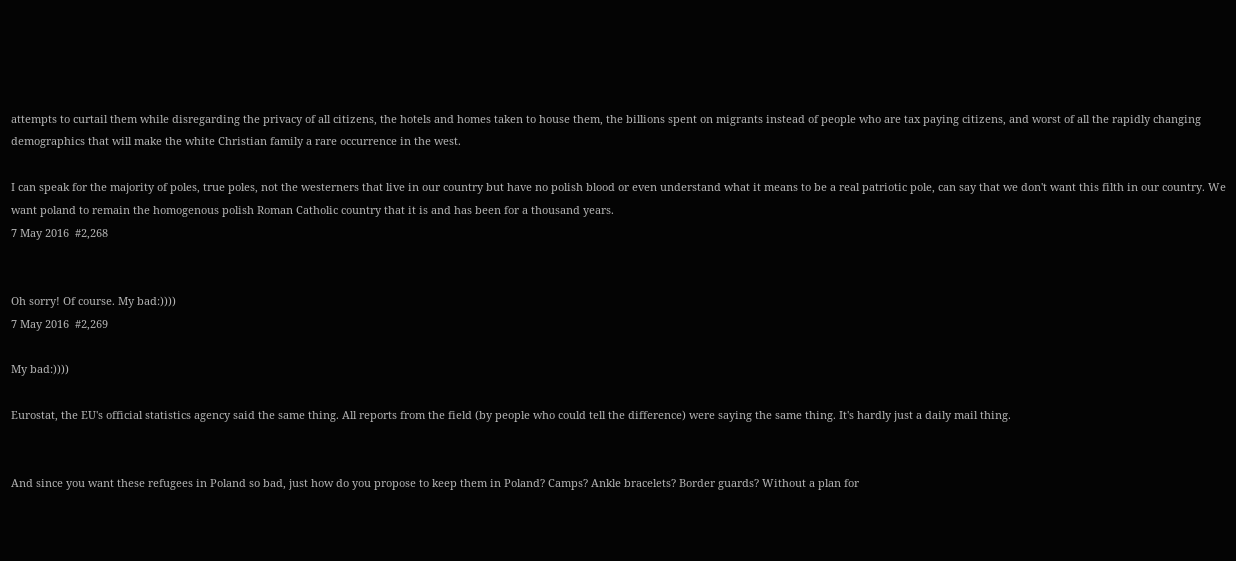attempts to curtail them while disregarding the privacy of all citizens, the hotels and homes taken to house them, the billions spent on migrants instead of people who are tax paying citizens, and worst of all the rapidly changing demographics that will make the white Christian family a rare occurrence in the west.

I can speak for the majority of poles, true poles, not the westerners that live in our country but have no polish blood or even understand what it means to be a real patriotic pole, can say that we don't want this filth in our country. We want poland to remain the homogenous polish Roman Catholic country that it is and has been for a thousand years.
7 May 2016  #2,268


Oh sorry! Of course. My bad:))))
7 May 2016  #2,269

My bad:))))

Eurostat, the EU's official statistics agency said the same thing. All reports from the field (by people who could tell the difference) were saying the same thing. It's hardly just a daily mail thing.


And since you want these refugees in Poland so bad, just how do you propose to keep them in Poland? Camps? Ankle bracelets? Border guards? Without a plan for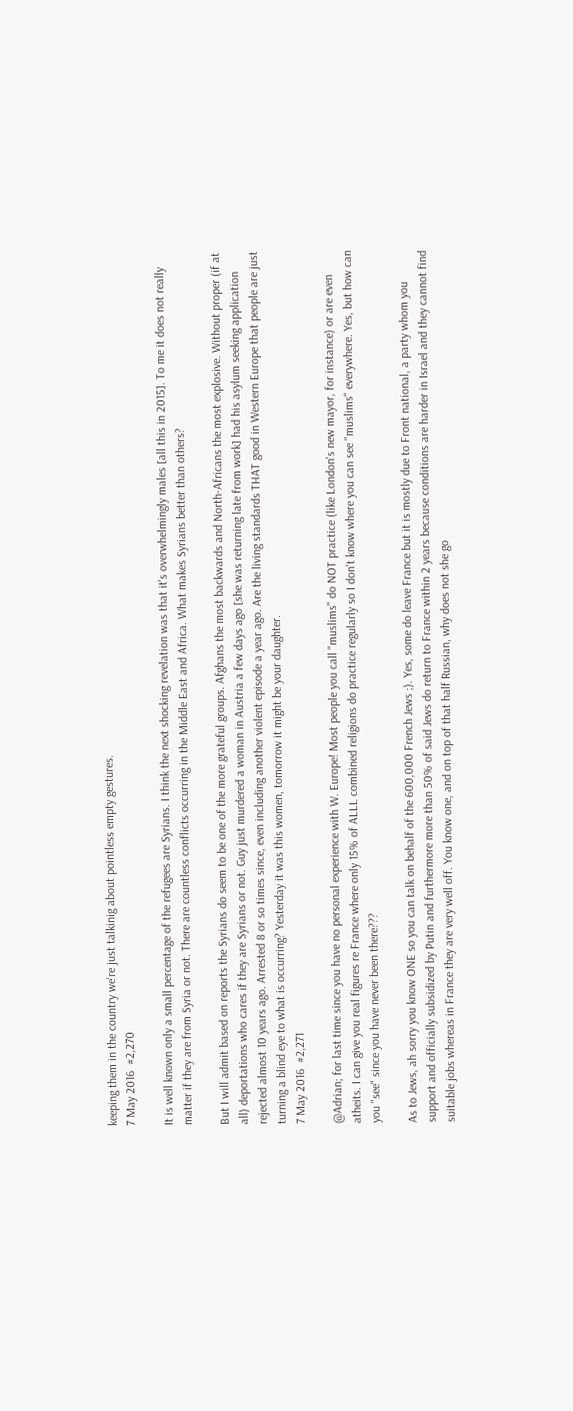keeping them in the country we're just talkinig about pointless empty gestures.
7 May 2016  #2,270

It is well known only a small percentage of the refugees are Syrians. I think the next shocking revelation was that it's overwhelmingly males [all this in 2015]. To me it does not really matter if they are from Syria or not. There are countless conflicts occurring in the Middle East and Africa. What makes Syrians better than others?

But I will admit based on reports the Syrians do seem to be one of the more grateful groups. Afghans the most backwards and North-Africans the most explosive. Without proper (if at all) deportations who cares if they are Syrians or not. Guy just murdered a woman in Austria a few days ago [she was returning late from work] had his asylum seeking application rejected almost 10 years ago. Arrested 8 or so times since, even including another violent episode a year ago. Are the living standards THAT good in Western Europe that people are just turning a blind eye to what is occurring? Yesterday it was this women, tomorrow it might be your daughter.
7 May 2016  #2,271

@Adrian; for last time since you have no personal experience with W. Europe! Most people you call "muslims" do NOT practice (like London's new mayor, for instance) or are even atheits. I can give you real figures re France where only 15% of ALLL combined religions do practice regularly so I don't know where you can see "muslims" everywhere. Yes, but how can you "see" since you have never been there???

As to Jews, ah sorry you know ONE so you can talk on behalf of the 600,000 French Jews ;). Yes, some do leave France but it is mostly due to Front national, a party whom you support and officially subsidized by Putin and furthermore more than 50% of said Jews do return to France within 2 years because conditions are harder in Israel and they cannot find suitable jobs whereas in France they are very well off. You know one, and on top of that half Russian, why does not she go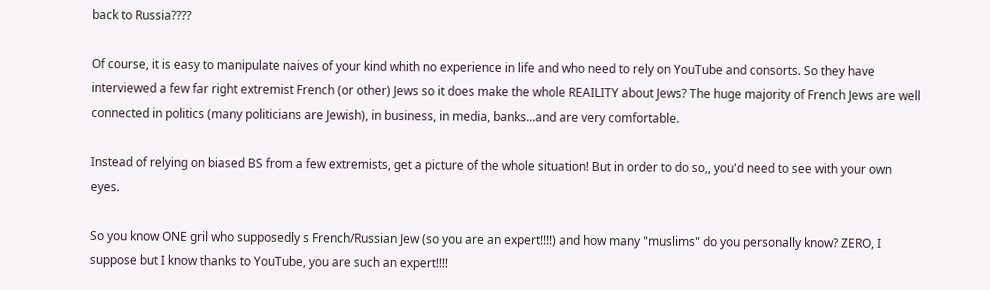back to Russia????

Of course, it is easy to manipulate naives of your kind whith no experience in life and who need to rely on YouTube and consorts. So they have interviewed a few far right extremist French (or other) Jews so it does make the whole REAILITY about Jews? The huge majority of French Jews are well connected in politics (many politicians are Jewish), in business, in media, banks...and are very comfortable.

Instead of relying on biased BS from a few extremists, get a picture of the whole situation! But in order to do so,, you'd need to see with your own eyes.

So you know ONE gril who supposedly s French/Russian Jew (so you are an expert!!!!) and how many "muslims" do you personally know? ZERO, I suppose but I know thanks to YouTube, you are such an expert!!!!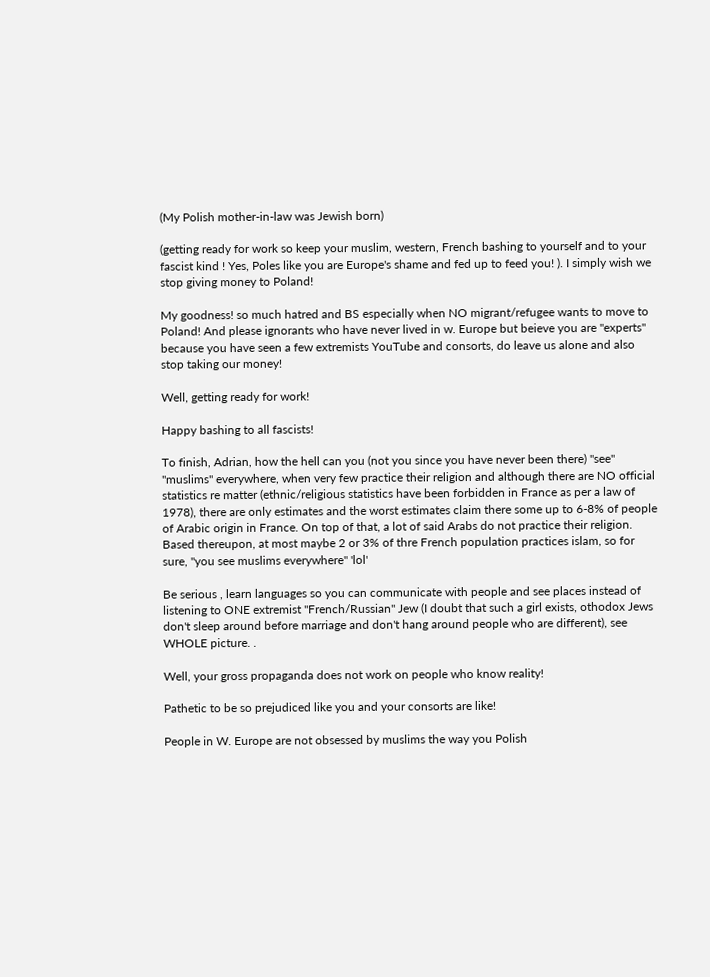(My Polish mother-in-law was Jewish born)

(getting ready for work so keep your muslim, western, French bashing to yourself and to your fascist kind ! Yes, Poles like you are Europe's shame and fed up to feed you! ). I simply wish we stop giving money to Poland!

My goodness! so much hatred and BS especially when NO migrant/refugee wants to move to Poland! And please ignorants who have never lived in w. Europe but beieve you are "experts" because you have seen a few extremists YouTube and consorts, do leave us alone and also stop taking our money!

Well, getting ready for work!

Happy bashing to all fascists!

To finish, Adrian, how the hell can you (not you since you have never been there) "see" "muslims" everywhere, when very few practice their religion and although there are NO official statistics re matter (ethnic/religious statistics have been forbidden in France as per a law of 1978), there are only estimates and the worst estimates claim there some up to 6-8% of people of Arabic origin in France. On top of that, a lot of said Arabs do not practice their religion. Based thereupon, at most maybe 2 or 3% of thre French population practices islam, so for sure, "you see muslims everywhere" 'lol'

Be serious , learn languages so you can communicate with people and see places instead of listening to ONE extremist "French/Russian" Jew (I doubt that such a girl exists, othodox Jews don't sleep around before marriage and don't hang around people who are different), see WHOLE picture. .

Well, your gross propaganda does not work on people who know reality!

Pathetic to be so prejudiced like you and your consorts are like!

People in W. Europe are not obsessed by muslims the way you Polish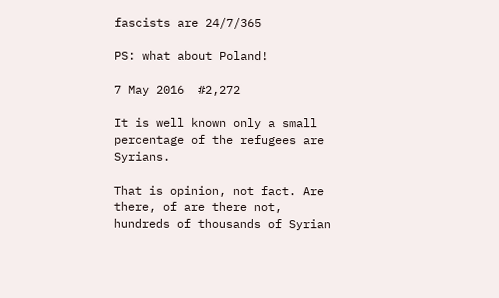fascists are 24/7/365

PS: what about Poland!

7 May 2016  #2,272

It is well known only a small percentage of the refugees are Syrians.

That is opinion, not fact. Are there, of are there not, hundreds of thousands of Syrian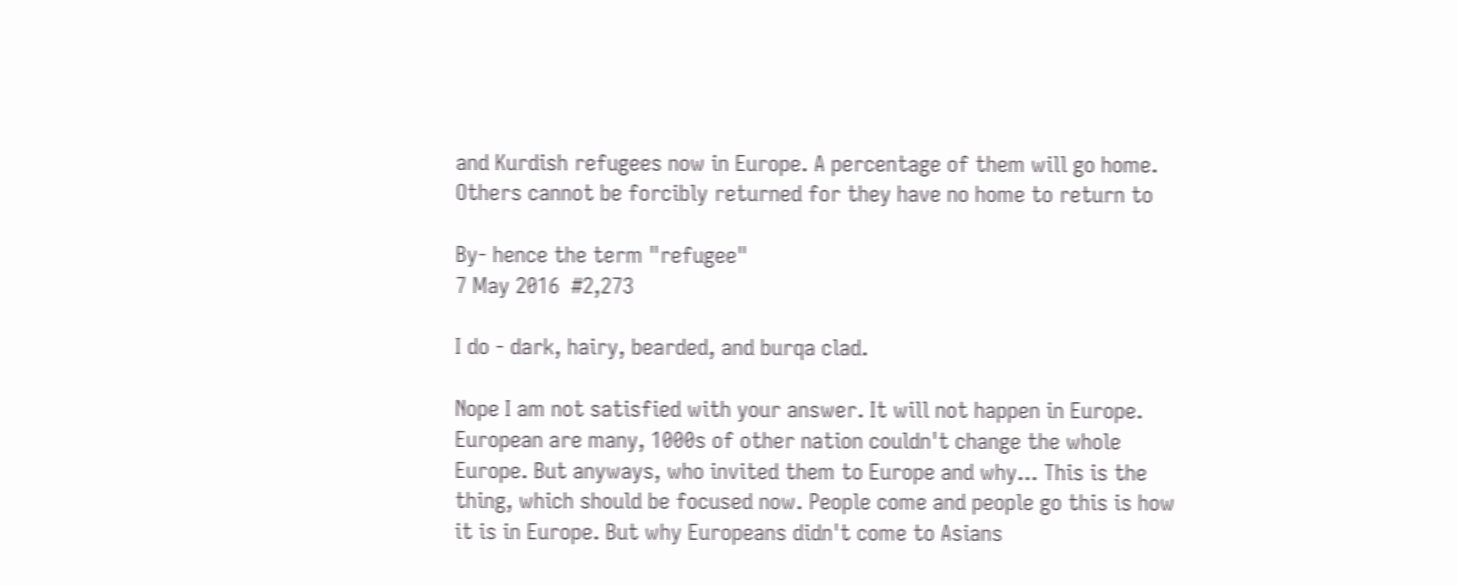and Kurdish refugees now in Europe. A percentage of them will go home. Others cannot be forcibly returned for they have no home to return to

By- hence the term "refugee"
7 May 2016  #2,273

I do - dark, hairy, bearded, and burqa clad.

Nope I am not satisfied with your answer. It will not happen in Europe. European are many, 1000s of other nation couldn't change the whole Europe. But anyways, who invited them to Europe and why... This is the thing, which should be focused now. People come and people go this is how it is in Europe. But why Europeans didn't come to Asians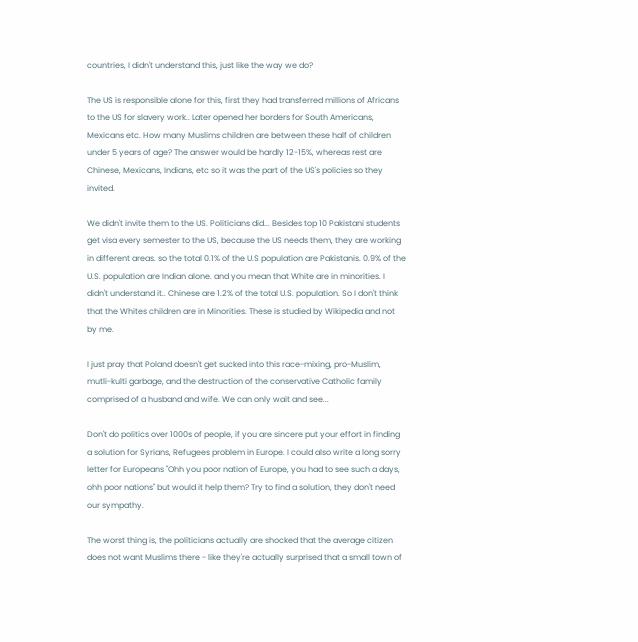countries, I didn't understand this, just like the way we do?

The US is responsible alone for this, first they had transferred millions of Africans to the US for slavery work.. Later opened her borders for South Americans, Mexicans etc. How many Muslims children are between these half of children under 5 years of age? The answer would be hardly 12-15%, whereas rest are Chinese, Mexicans, Indians, etc so it was the part of the US's policies so they invited.

We didn't invite them to the US. Politicians did... Besides top 10 Pakistani students get visa every semester to the US, because the US needs them, they are working in different areas. so the total 0.1% of the U.S population are Pakistanis. 0.9% of the U.S. population are Indian alone. and you mean that White are in minorities. I didn't understand it.. Chinese are 1.2% of the total U.S. population. So I don't think that the Whites children are in Minorities. These is studied by Wikipedia and not by me.

I just pray that Poland doesn't get sucked into this race-mixing, pro-Muslim, mutli-kulti garbage, and the destruction of the conservative Catholic family comprised of a husband and wife. We can only wait and see...

Don't do politics over 1000s of people, if you are sincere put your effort in finding a solution for Syrians, Refugees problem in Europe. I could also write a long sorry letter for Europeans "Ohh you poor nation of Europe, you had to see such a days, ohh poor nations" but would it help them? Try to find a solution, they don't need our sympathy.

The worst thing is, the politicians actually are shocked that the average citizen does not want Muslims there - like they're actually surprised that a small town of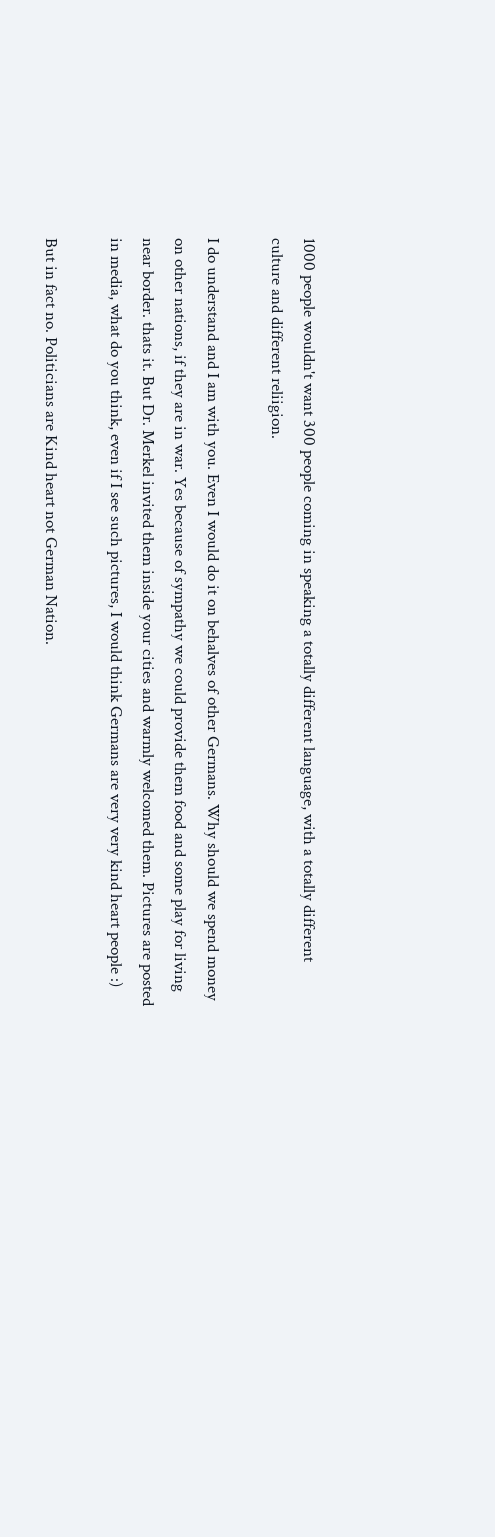1000 people wouldn't want 300 people coming in speaking a totally different language, with a totally different culture and different reliigion.

I do understand and I am with you. Even I would do it on behalves of other Germans. Why should we spend money on other nations, if they are in war. Yes because of sympathy we could provide them food and some play for living near border. thats it. But Dr. Merkel invited them inside your cities and warmly welcomed them. Pictures are posted in media, what do you think, even if I see such pictures, I would think Germans are very very kind heart people :)

But in fact no. Politicians are Kind heart not German Nation.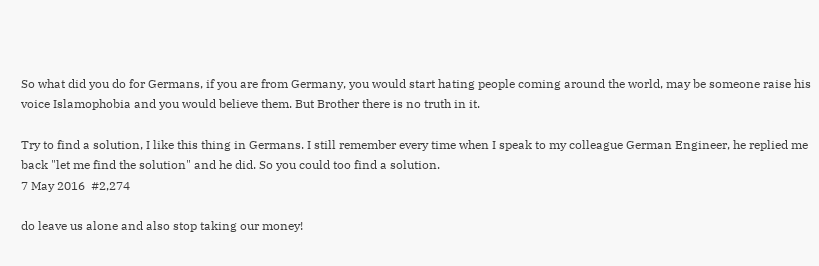So what did you do for Germans, if you are from Germany, you would start hating people coming around the world, may be someone raise his voice Islamophobia and you would believe them. But Brother there is no truth in it.

Try to find a solution, I like this thing in Germans. I still remember every time when I speak to my colleague German Engineer, he replied me back "let me find the solution" and he did. So you could too find a solution.
7 May 2016  #2,274

do leave us alone and also stop taking our money!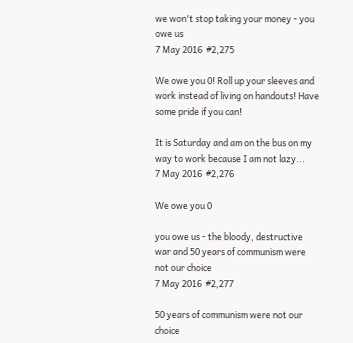we won't stop taking your money - you owe us
7 May 2016  #2,275

We owe you 0! Roll up your sleeves and work instead of living on handouts! Have some pride if you can!

It is Saturday and am on the bus on my way to work because I am not lazy...
7 May 2016  #2,276

We owe you 0

you owe us - the bloody, destructive war and 50 years of communism were not our choice
7 May 2016  #2,277

50 years of communism were not our choice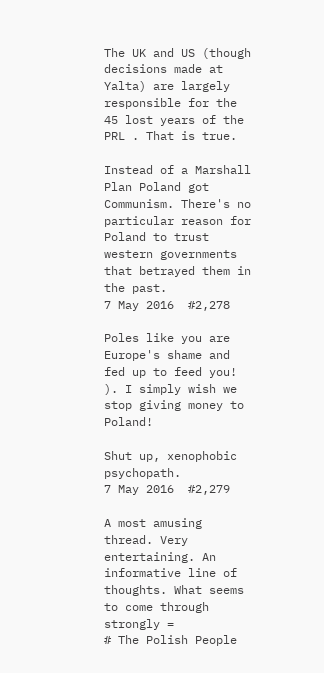The UK and US (though decisions made at Yalta) are largely responsible for the 45 lost years of the PRL . That is true.

Instead of a Marshall Plan Poland got Communism. There's no particular reason for Poland to trust western governments that betrayed them in the past.
7 May 2016  #2,278

Poles like you are Europe's shame and fed up to feed you! ). I simply wish we stop giving money to Poland!

Shut up, xenophobic psychopath.
7 May 2016  #2,279

A most amusing thread. Very entertaining. An informative line of thoughts. What seems to come through strongly =
# The Polish People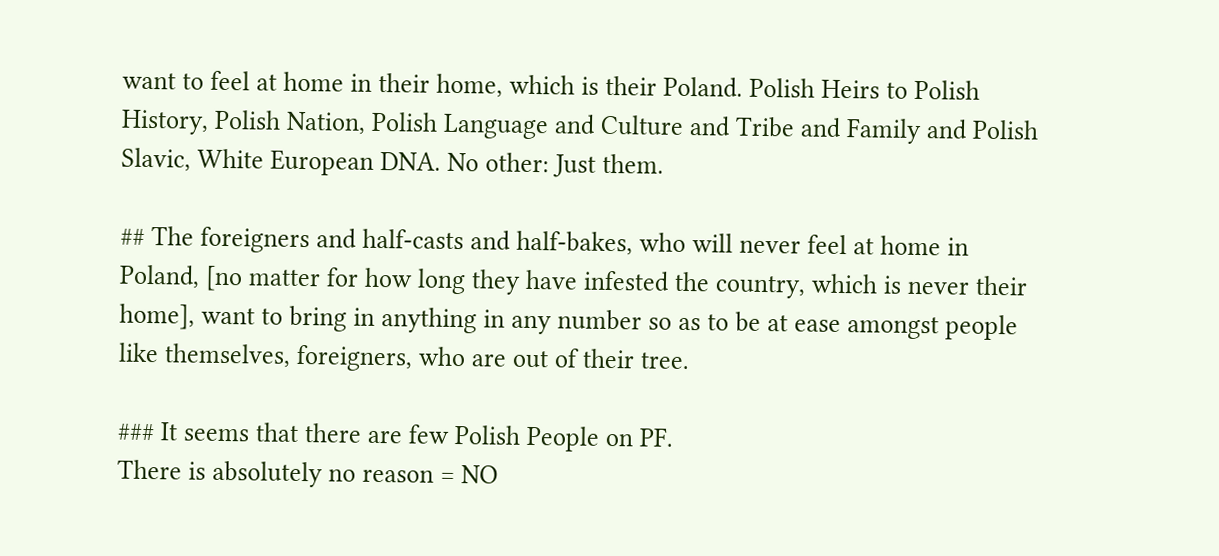want to feel at home in their home, which is their Poland. Polish Heirs to Polish History, Polish Nation, Polish Language and Culture and Tribe and Family and Polish Slavic, White European DNA. No other: Just them.

## The foreigners and half-casts and half-bakes, who will never feel at home in Poland, [no matter for how long they have infested the country, which is never their home], want to bring in anything in any number so as to be at ease amongst people like themselves, foreigners, who are out of their tree.

### It seems that there are few Polish People on PF.
There is absolutely no reason = NO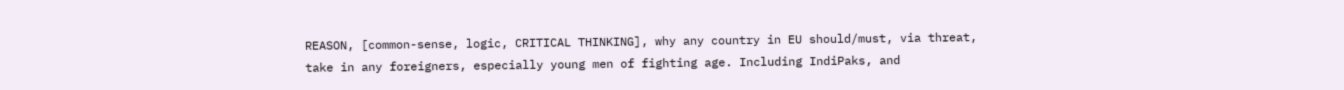REASON, [common-sense, logic, CRITICAL THINKING], why any country in EU should/must, via threat, take in any foreigners, especially young men of fighting age. Including IndiPaks, and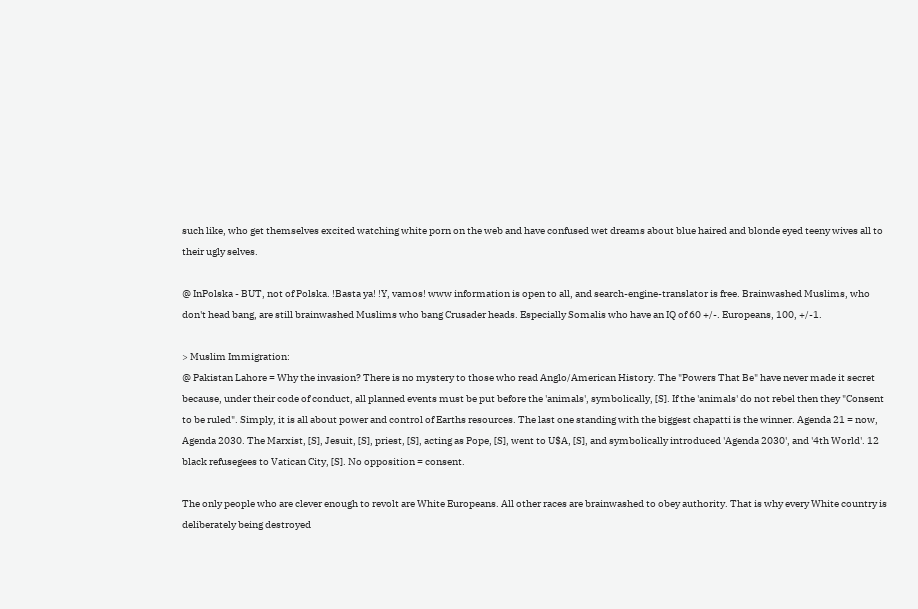such like, who get themselves excited watching white porn on the web and have confused wet dreams about blue haired and blonde eyed teeny wives all to their ugly selves.

@ InPolska - BUT, not of Polska. !Basta ya! !Y, vamos! www information is open to all, and search-engine-translator is free. Brainwashed Muslims, who don't head bang, are still brainwashed Muslims who bang Crusader heads. Especially Somalis who have an IQ of 60 +/-. Europeans, 100, +/-1.

> Muslim Immigration:
@ Pakistan Lahore = Why the invasion? There is no mystery to those who read Anglo/American History. The "Powers That Be" have never made it secret because, under their code of conduct, all planned events must be put before the 'animals', symbolically, [S]. If the 'animals' do not rebel then they "Consent to be ruled". Simply, it is all about power and control of Earths resources. The last one standing with the biggest chapatti is the winner. Agenda 21 = now, Agenda 2030. The Marxist, [S], Jesuit, [S], priest, [S], acting as Pope, [S], went to U$A, [S], and symbolically introduced 'Agenda 2030', and '4th World'. 12 black refusegees to Vatican City, [S]. No opposition = consent.

The only people who are clever enough to revolt are White Europeans. All other races are brainwashed to obey authority. That is why every White country is deliberately being destroyed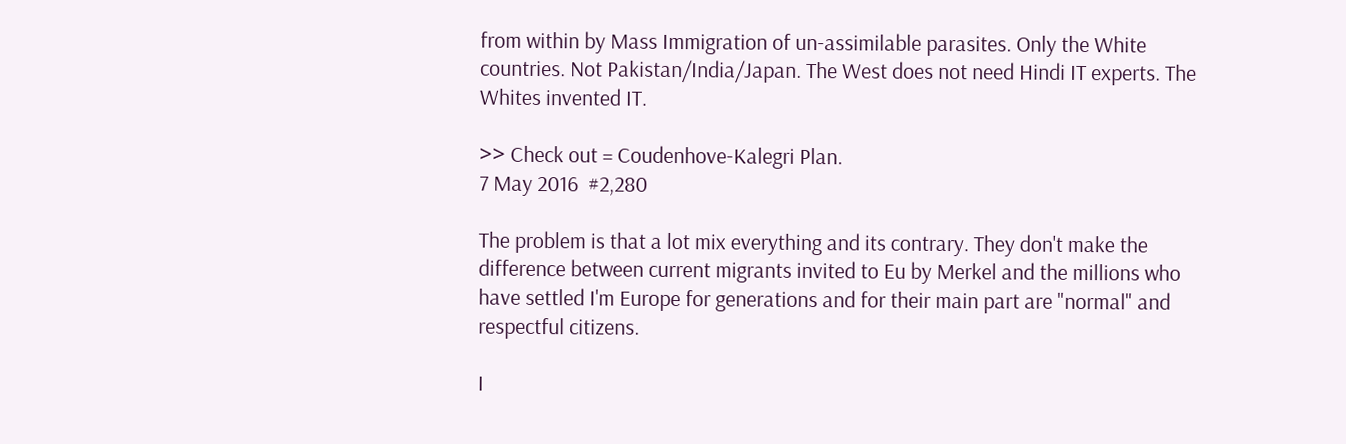from within by Mass Immigration of un-assimilable parasites. Only the White countries. Not Pakistan/India/Japan. The West does not need Hindi IT experts. The Whites invented IT.

>> Check out = Coudenhove-Kalegri Plan.
7 May 2016  #2,280

The problem is that a lot mix everything and its contrary. They don't make the difference between current migrants invited to Eu by Merkel and the millions who have settled I'm Europe for generations and for their main part are "normal" and respectful citizens.

I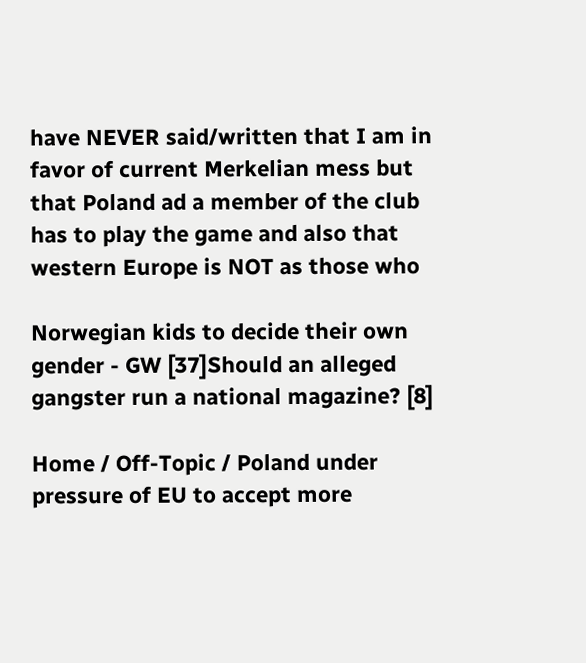have NEVER said/written that I am in favor of current Merkelian mess but that Poland ad a member of the club has to play the game and also that western Europe is NOT as those who

Norwegian kids to decide their own gender - GW [37]Should an alleged gangster run a national magazine? [8]

Home / Off-Topic / Poland under pressure of EU to accept more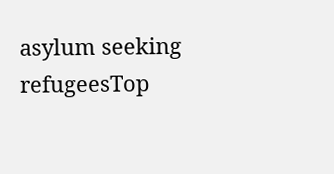asylum seeking refugeesTop